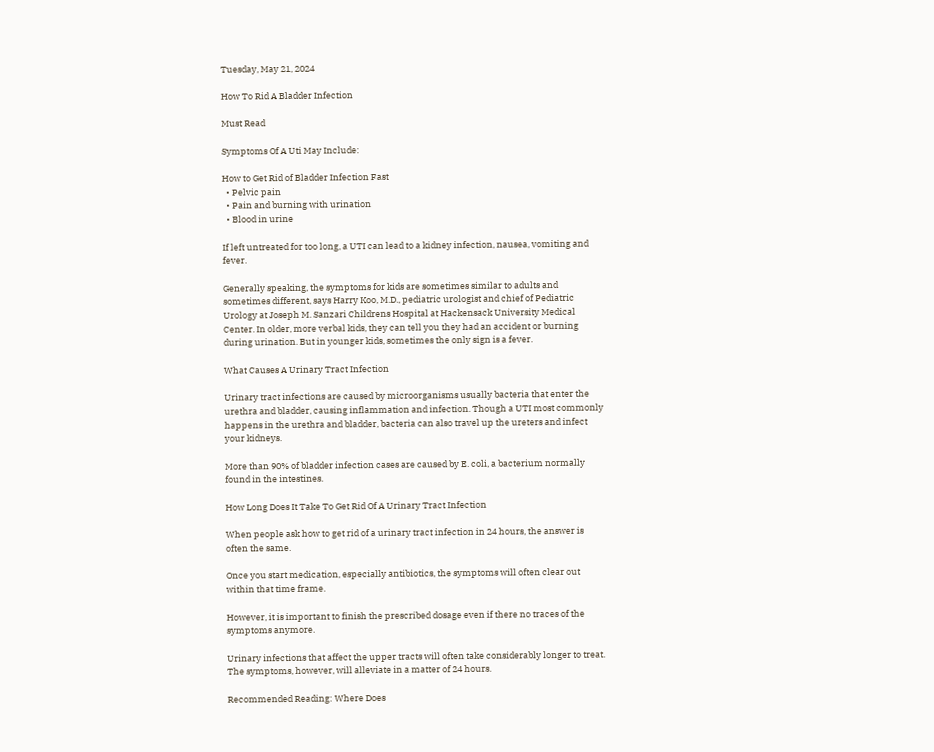Tuesday, May 21, 2024

How To Rid A Bladder Infection

Must Read

Symptoms Of A Uti May Include:

How to Get Rid of Bladder Infection Fast
  • Pelvic pain
  • Pain and burning with urination
  • Blood in urine

If left untreated for too long, a UTI can lead to a kidney infection, nausea, vomiting and fever.

Generally speaking, the symptoms for kids are sometimes similar to adults and sometimes different, says Harry Koo, M.D., pediatric urologist and chief of Pediatric Urology at Joseph M. Sanzari Childrens Hospital at Hackensack University Medical Center. In older, more verbal kids, they can tell you they had an accident or burning during urination. But in younger kids, sometimes the only sign is a fever.

What Causes A Urinary Tract Infection

Urinary tract infections are caused by microorganisms usually bacteria that enter the urethra and bladder, causing inflammation and infection. Though a UTI most commonly happens in the urethra and bladder, bacteria can also travel up the ureters and infect your kidneys.

More than 90% of bladder infection cases are caused by E. coli, a bacterium normally found in the intestines.

How Long Does It Take To Get Rid Of A Urinary Tract Infection

When people ask how to get rid of a urinary tract infection in 24 hours, the answer is often the same.

Once you start medication, especially antibiotics, the symptoms will often clear out within that time frame.

However, it is important to finish the prescribed dosage even if there no traces of the symptoms anymore.

Urinary infections that affect the upper tracts will often take considerably longer to treat. The symptoms, however, will alleviate in a matter of 24 hours.

Recommended Reading: Where Does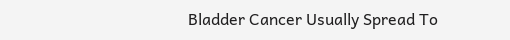Bladder Cancer Usually Spread To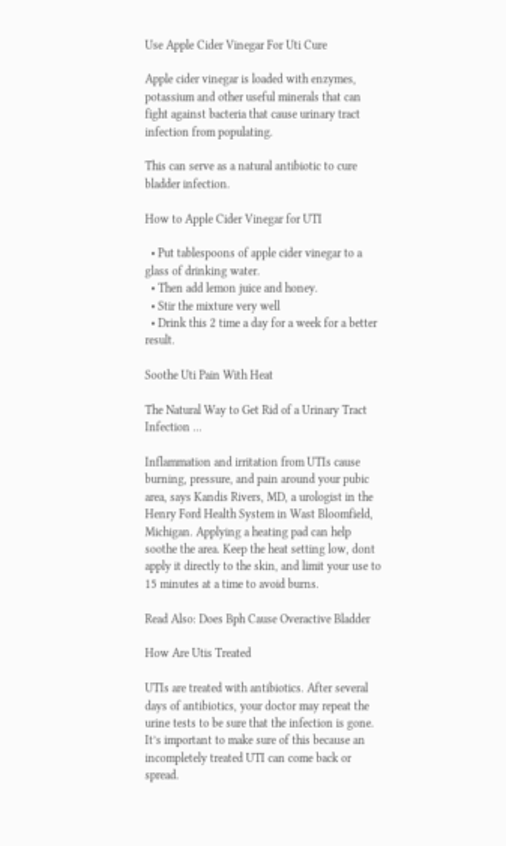Use Apple Cider Vinegar For Uti Cure

Apple cider vinegar is loaded with enzymes, potassium and other useful minerals that can fight against bacteria that cause urinary tract infection from populating.

This can serve as a natural antibiotic to cure bladder infection.

How to Apple Cider Vinegar for UTI

  • Put tablespoons of apple cider vinegar to a glass of drinking water.
  • Then add lemon juice and honey.
  • Stir the mixture very well
  • Drink this 2 time a day for a week for a better result.

Soothe Uti Pain With Heat

The Natural Way to Get Rid of a Urinary Tract Infection ...

Inflammation and irritation from UTIs cause burning, pressure, and pain around your pubic area, says Kandis Rivers, MD, a urologist in the Henry Ford Health System in Wast Bloomfield, Michigan. Applying a heating pad can help soothe the area. Keep the heat setting low, dont apply it directly to the skin, and limit your use to 15 minutes at a time to avoid burns.

Read Also: Does Bph Cause Overactive Bladder

How Are Utis Treated

UTIs are treated with antibiotics. After several days of antibiotics, your doctor may repeat the urine tests to be sure that the infection is gone. It’s important to make sure of this because an incompletely treated UTI can come back or spread.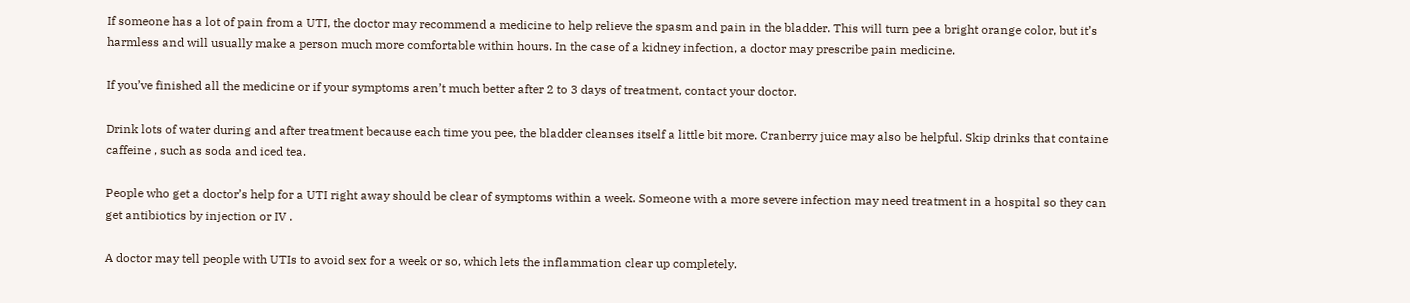If someone has a lot of pain from a UTI, the doctor may recommend a medicine to help relieve the spasm and pain in the bladder. This will turn pee a bright orange color, but it’s harmless and will usually make a person much more comfortable within hours. In the case of a kidney infection, a doctor may prescribe pain medicine.

If you’ve finished all the medicine or if your symptoms aren’t much better after 2 to 3 days of treatment, contact your doctor.

Drink lots of water during and after treatment because each time you pee, the bladder cleanses itself a little bit more. Cranberry juice may also be helpful. Skip drinks that containe caffeine , such as soda and iced tea.

People who get a doctor’s help for a UTI right away should be clear of symptoms within a week. Someone with a more severe infection may need treatment in a hospital so they can get antibiotics by injection or IV .

A doctor may tell people with UTIs to avoid sex for a week or so, which lets the inflammation clear up completely.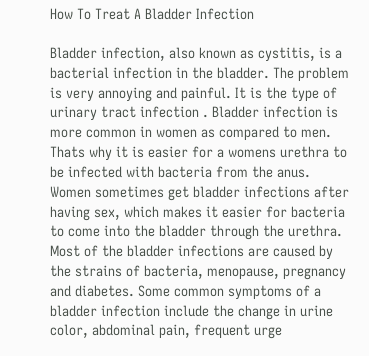How To Treat A Bladder Infection

Bladder infection, also known as cystitis, is a bacterial infection in the bladder. The problem is very annoying and painful. It is the type of urinary tract infection . Bladder infection is more common in women as compared to men. Thats why it is easier for a womens urethra to be infected with bacteria from the anus. Women sometimes get bladder infections after having sex, which makes it easier for bacteria to come into the bladder through the urethra. Most of the bladder infections are caused by the strains of bacteria, menopause, pregnancy and diabetes. Some common symptoms of a bladder infection include the change in urine color, abdominal pain, frequent urge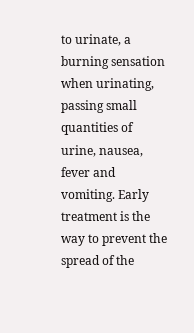to urinate, a burning sensation when urinating, passing small quantities of urine, nausea, fever and vomiting. Early treatment is the way to prevent the spread of the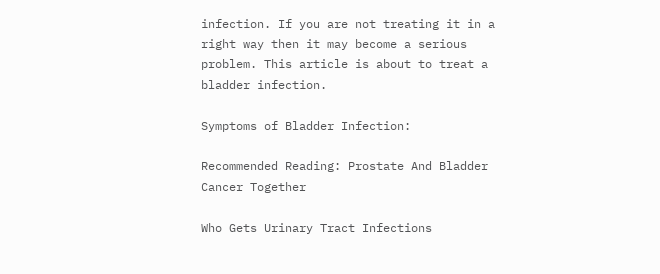infection. If you are not treating it in a right way then it may become a serious problem. This article is about to treat a bladder infection.

Symptoms of Bladder Infection:

Recommended Reading: Prostate And Bladder Cancer Together

Who Gets Urinary Tract Infections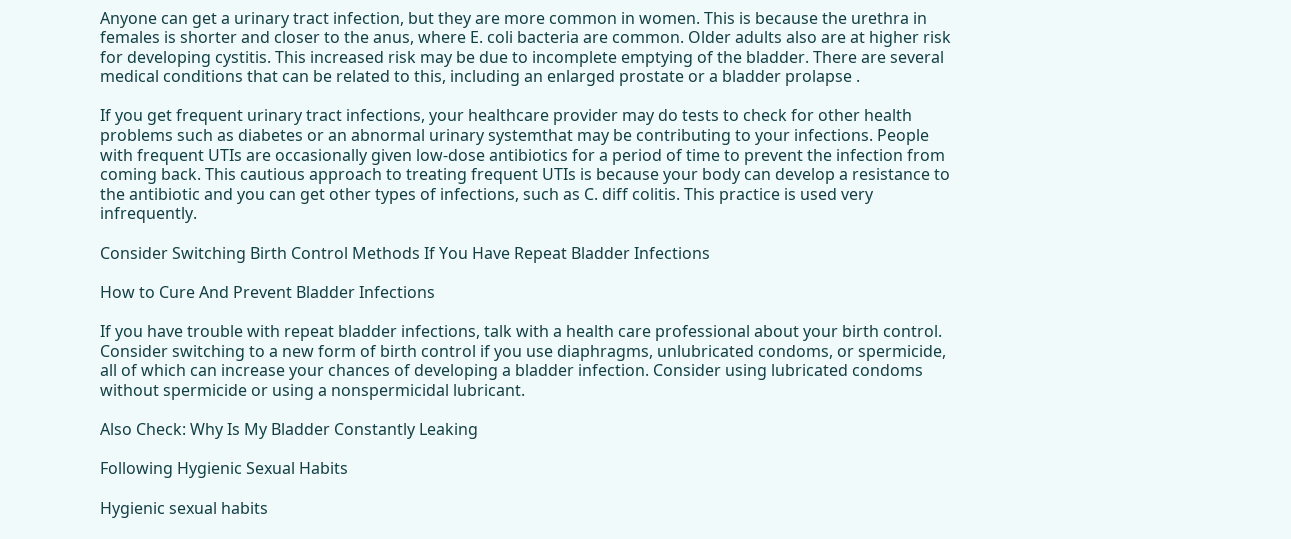Anyone can get a urinary tract infection, but they are more common in women. This is because the urethra in females is shorter and closer to the anus, where E. coli bacteria are common. Older adults also are at higher risk for developing cystitis. This increased risk may be due to incomplete emptying of the bladder. There are several medical conditions that can be related to this, including an enlarged prostate or a bladder prolapse .

If you get frequent urinary tract infections, your healthcare provider may do tests to check for other health problems such as diabetes or an abnormal urinary systemthat may be contributing to your infections. People with frequent UTIs are occasionally given low-dose antibiotics for a period of time to prevent the infection from coming back. This cautious approach to treating frequent UTIs is because your body can develop a resistance to the antibiotic and you can get other types of infections, such as C. diff colitis. This practice is used very infrequently.

Consider Switching Birth Control Methods If You Have Repeat Bladder Infections

How to Cure And Prevent Bladder Infections

If you have trouble with repeat bladder infections, talk with a health care professional about your birth control. Consider switching to a new form of birth control if you use diaphragms, unlubricated condoms, or spermicide, all of which can increase your chances of developing a bladder infection. Consider using lubricated condoms without spermicide or using a nonspermicidal lubricant.

Also Check: Why Is My Bladder Constantly Leaking

Following Hygienic Sexual Habits

Hygienic sexual habits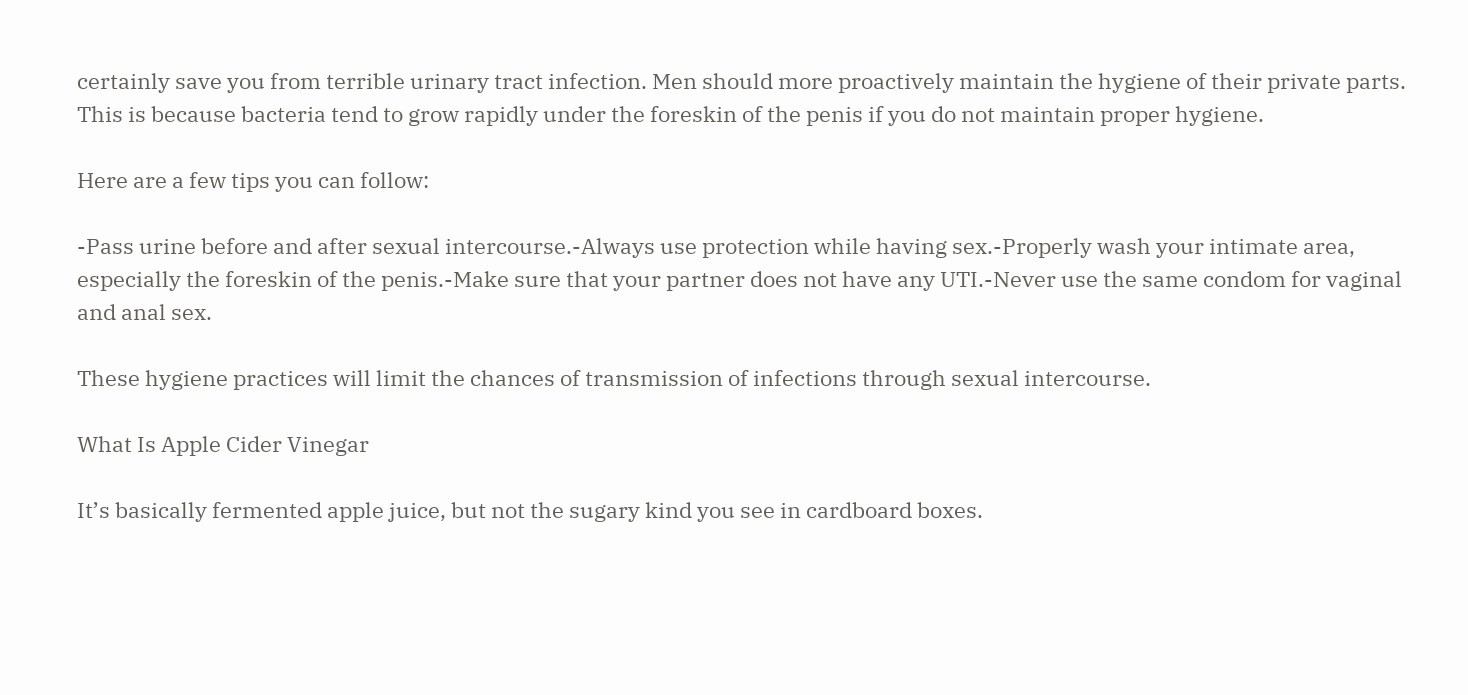certainly save you from terrible urinary tract infection. Men should more proactively maintain the hygiene of their private parts. This is because bacteria tend to grow rapidly under the foreskin of the penis if you do not maintain proper hygiene.

Here are a few tips you can follow:

-Pass urine before and after sexual intercourse.-Always use protection while having sex.-Properly wash your intimate area, especially the foreskin of the penis.-Make sure that your partner does not have any UTI.-Never use the same condom for vaginal and anal sex.

These hygiene practices will limit the chances of transmission of infections through sexual intercourse.

What Is Apple Cider Vinegar

It’s basically fermented apple juice, but not the sugary kind you see in cardboard boxes.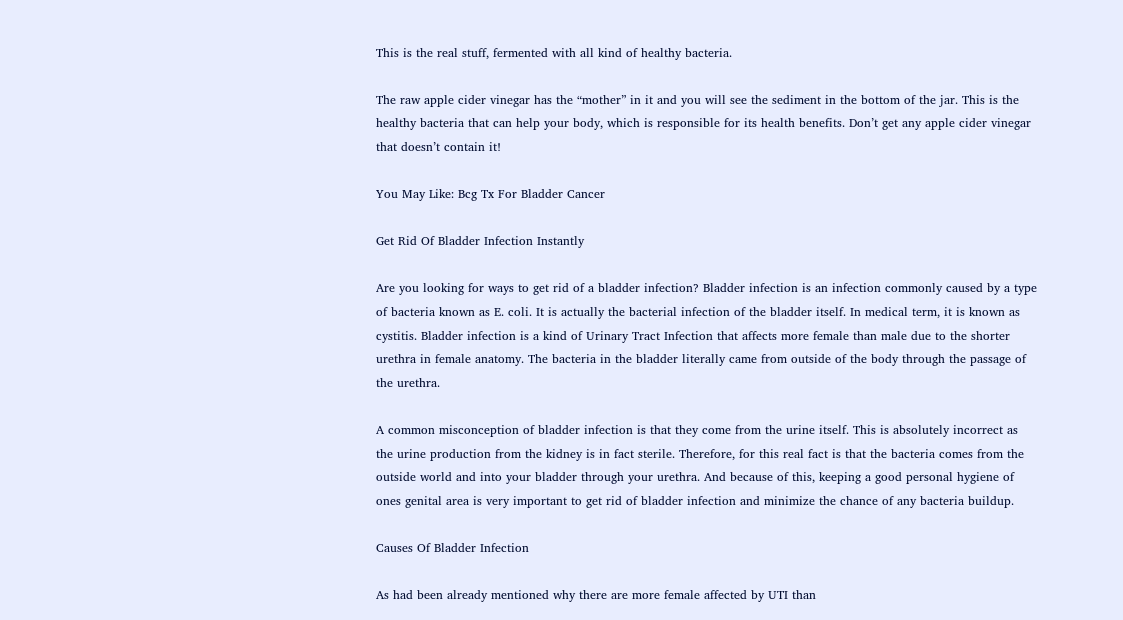This is the real stuff, fermented with all kind of healthy bacteria.

The raw apple cider vinegar has the “mother” in it and you will see the sediment in the bottom of the jar. This is the healthy bacteria that can help your body, which is responsible for its health benefits. Don’t get any apple cider vinegar that doesn’t contain it!

You May Like: Bcg Tx For Bladder Cancer

Get Rid Of Bladder Infection Instantly

Are you looking for ways to get rid of a bladder infection? Bladder infection is an infection commonly caused by a type of bacteria known as E. coli. It is actually the bacterial infection of the bladder itself. In medical term, it is known as cystitis. Bladder infection is a kind of Urinary Tract Infection that affects more female than male due to the shorter urethra in female anatomy. The bacteria in the bladder literally came from outside of the body through the passage of the urethra.

A common misconception of bladder infection is that they come from the urine itself. This is absolutely incorrect as the urine production from the kidney is in fact sterile. Therefore, for this real fact is that the bacteria comes from the outside world and into your bladder through your urethra. And because of this, keeping a good personal hygiene of ones genital area is very important to get rid of bladder infection and minimize the chance of any bacteria buildup.

Causes Of Bladder Infection

As had been already mentioned why there are more female affected by UTI than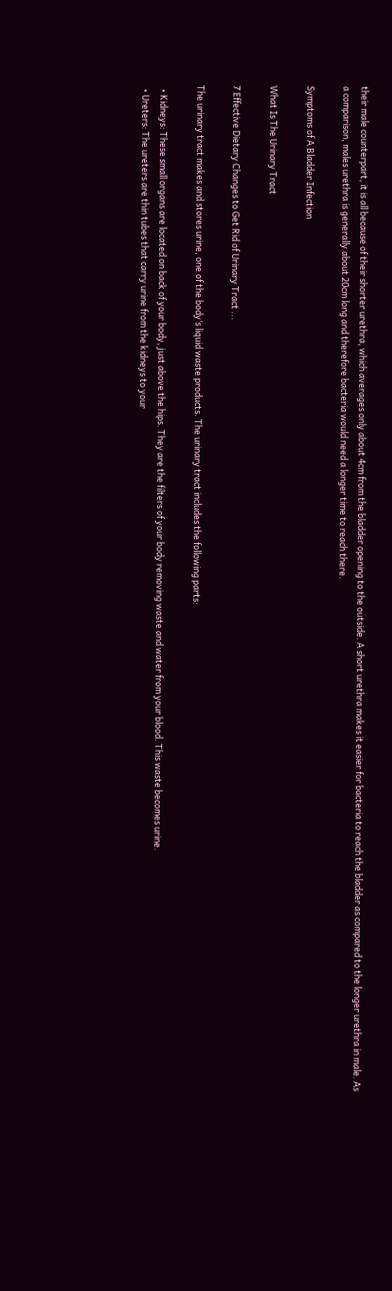their male counterpart, it is all because of their shorter urethra, which averages only about 4cm from the bladder opening to the outside. A short urethra makes it easier for bacteria to reach the bladder as compared to the longer urethra in male. As a comparison, males urethra is generally about 20cm long and therefore bacteria would need a longer time to reach there.

Symptoms of A Bladder Infection

What Is The Urinary Tract

7 Effective Dietary Changes to Get Rid of Urinary Tract ...

The urinary tract makes and stores urine, one of the body’s liquid waste products. The urinary tract includes the following parts:

  • Kidneys: These small organs are located on back of your body, just above the hips. They are the filters of your body removing waste and water from your blood. This waste becomes urine.
  • Ureters: The ureters are thin tubes that carry urine from the kidneys to your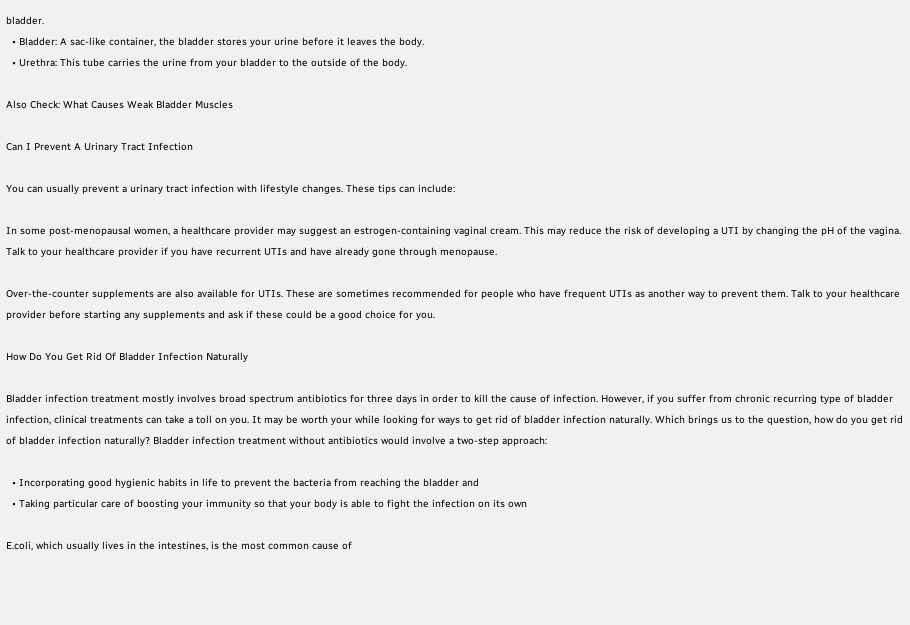bladder.
  • Bladder: A sac-like container, the bladder stores your urine before it leaves the body.
  • Urethra: This tube carries the urine from your bladder to the outside of the body.

Also Check: What Causes Weak Bladder Muscles

Can I Prevent A Urinary Tract Infection

You can usually prevent a urinary tract infection with lifestyle changes. These tips can include:

In some post-menopausal women, a healthcare provider may suggest an estrogen-containing vaginal cream. This may reduce the risk of developing a UTI by changing the pH of the vagina. Talk to your healthcare provider if you have recurrent UTIs and have already gone through menopause.

Over-the-counter supplements are also available for UTIs. These are sometimes recommended for people who have frequent UTIs as another way to prevent them. Talk to your healthcare provider before starting any supplements and ask if these could be a good choice for you.

How Do You Get Rid Of Bladder Infection Naturally

Bladder infection treatment mostly involves broad spectrum antibiotics for three days in order to kill the cause of infection. However, if you suffer from chronic recurring type of bladder infection, clinical treatments can take a toll on you. It may be worth your while looking for ways to get rid of bladder infection naturally. Which brings us to the question, how do you get rid of bladder infection naturally? Bladder infection treatment without antibiotics would involve a two-step approach:

  • Incorporating good hygienic habits in life to prevent the bacteria from reaching the bladder and
  • Taking particular care of boosting your immunity so that your body is able to fight the infection on its own

E.coli, which usually lives in the intestines, is the most common cause of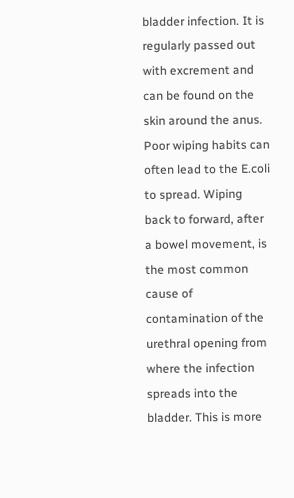bladder infection. It is regularly passed out with excrement and can be found on the skin around the anus. Poor wiping habits can often lead to the E.coli to spread. Wiping back to forward, after a bowel movement, is the most common cause of contamination of the urethral opening from where the infection spreads into the bladder. This is more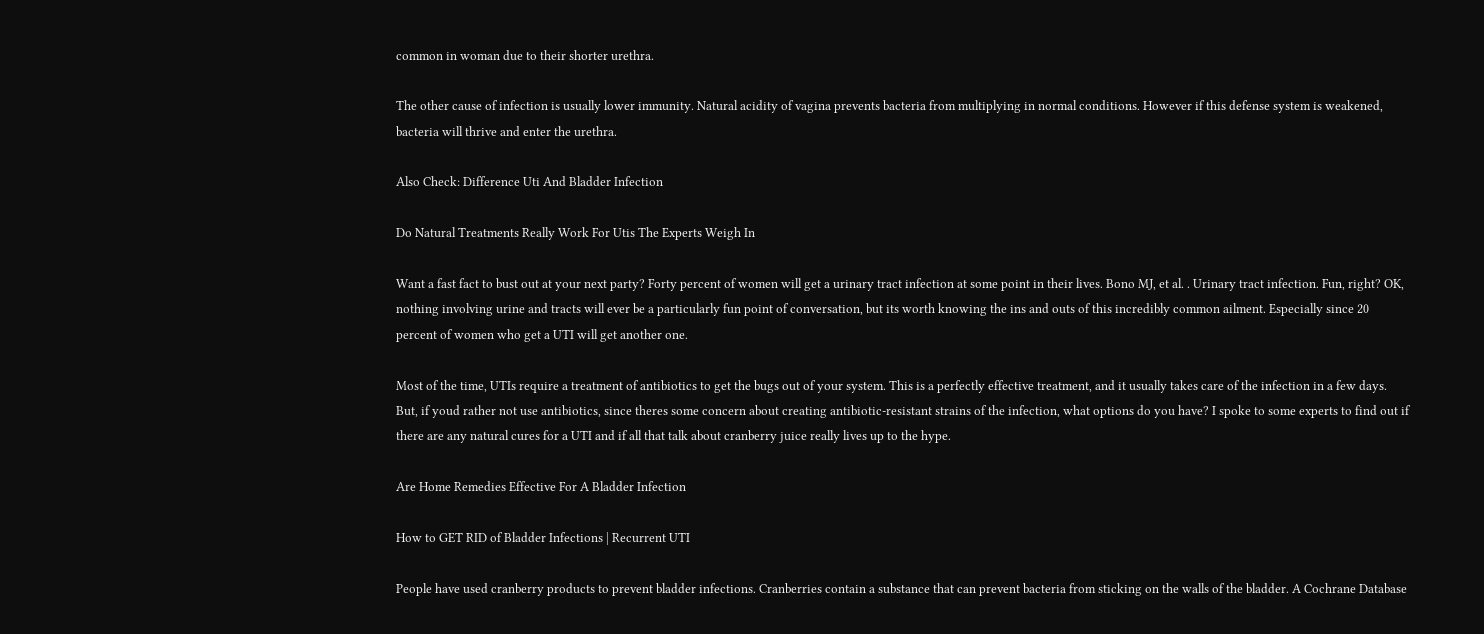common in woman due to their shorter urethra.

The other cause of infection is usually lower immunity. Natural acidity of vagina prevents bacteria from multiplying in normal conditions. However if this defense system is weakened, bacteria will thrive and enter the urethra.

Also Check: Difference Uti And Bladder Infection

Do Natural Treatments Really Work For Utis The Experts Weigh In

Want a fast fact to bust out at your next party? Forty percent of women will get a urinary tract infection at some point in their lives. Bono MJ, et al. . Urinary tract infection. Fun, right? OK, nothing involving urine and tracts will ever be a particularly fun point of conversation, but its worth knowing the ins and outs of this incredibly common ailment. Especially since 20 percent of women who get a UTI will get another one.

Most of the time, UTIs require a treatment of antibiotics to get the bugs out of your system. This is a perfectly effective treatment, and it usually takes care of the infection in a few days. But, if youd rather not use antibiotics, since theres some concern about creating antibiotic-resistant strains of the infection, what options do you have? I spoke to some experts to find out if there are any natural cures for a UTI and if all that talk about cranberry juice really lives up to the hype.

Are Home Remedies Effective For A Bladder Infection

How to GET RID of Bladder Infections | Recurrent UTI

People have used cranberry products to prevent bladder infections. Cranberries contain a substance that can prevent bacteria from sticking on the walls of the bladder. A Cochrane Database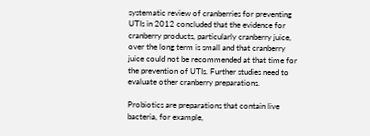systematic review of cranberries for preventing UTIs in 2012 concluded that the evidence for cranberry products, particularly cranberry juice, over the long term is small and that cranberry juice could not be recommended at that time for the prevention of UTIs. Further studies need to evaluate other cranberry preparations.

Probiotics are preparations that contain live bacteria, for example,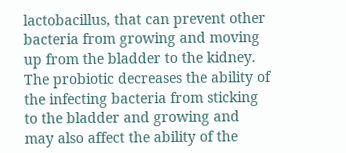lactobacillus, that can prevent other bacteria from growing and moving up from the bladder to the kidney. The probiotic decreases the ability of the infecting bacteria from sticking to the bladder and growing and may also affect the ability of the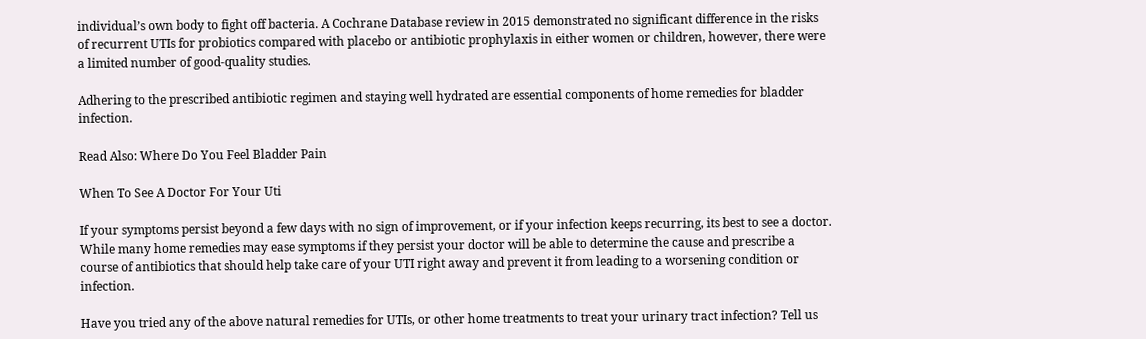individual’s own body to fight off bacteria. A Cochrane Database review in 2015 demonstrated no significant difference in the risks of recurrent UTIs for probiotics compared with placebo or antibiotic prophylaxis in either women or children, however, there were a limited number of good-quality studies.

Adhering to the prescribed antibiotic regimen and staying well hydrated are essential components of home remedies for bladder infection.

Read Also: Where Do You Feel Bladder Pain

When To See A Doctor For Your Uti

If your symptoms persist beyond a few days with no sign of improvement, or if your infection keeps recurring, its best to see a doctor. While many home remedies may ease symptoms if they persist your doctor will be able to determine the cause and prescribe a course of antibiotics that should help take care of your UTI right away and prevent it from leading to a worsening condition or infection.

Have you tried any of the above natural remedies for UTIs, or other home treatments to treat your urinary tract infection? Tell us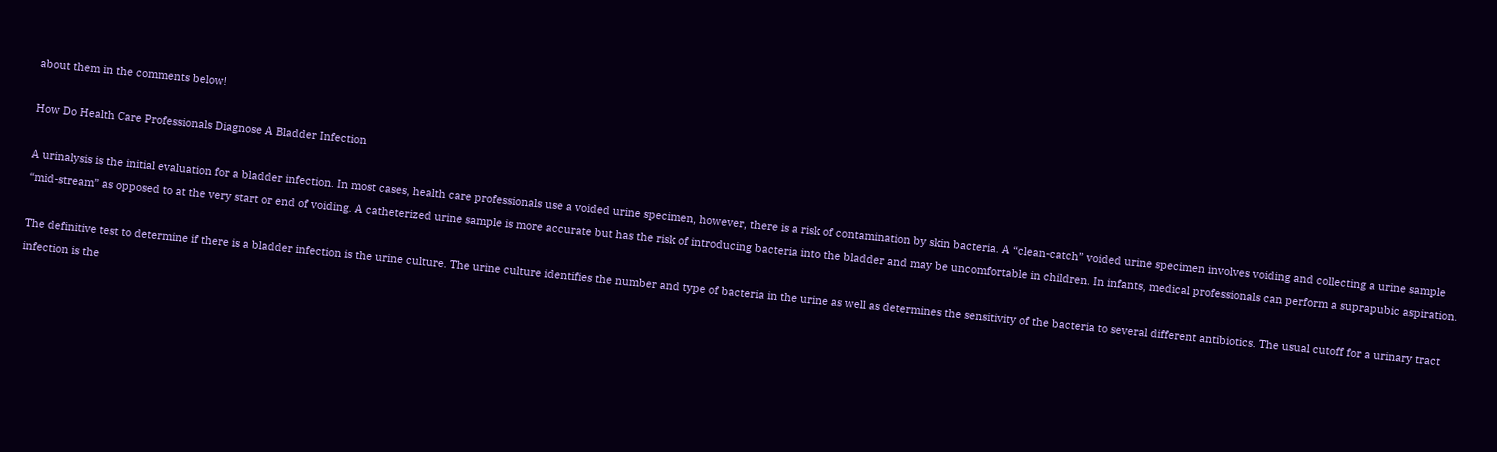about them in the comments below!

How Do Health Care Professionals Diagnose A Bladder Infection

A urinalysis is the initial evaluation for a bladder infection. In most cases, health care professionals use a voided urine specimen, however, there is a risk of contamination by skin bacteria. A “clean-catch” voided urine specimen involves voiding and collecting a urine sample “mid-stream” as opposed to at the very start or end of voiding. A catheterized urine sample is more accurate but has the risk of introducing bacteria into the bladder and may be uncomfortable in children. In infants, medical professionals can perform a suprapubic aspiration.

The definitive test to determine if there is a bladder infection is the urine culture. The urine culture identifies the number and type of bacteria in the urine as well as determines the sensitivity of the bacteria to several different antibiotics. The usual cutoff for a urinary tract infection is the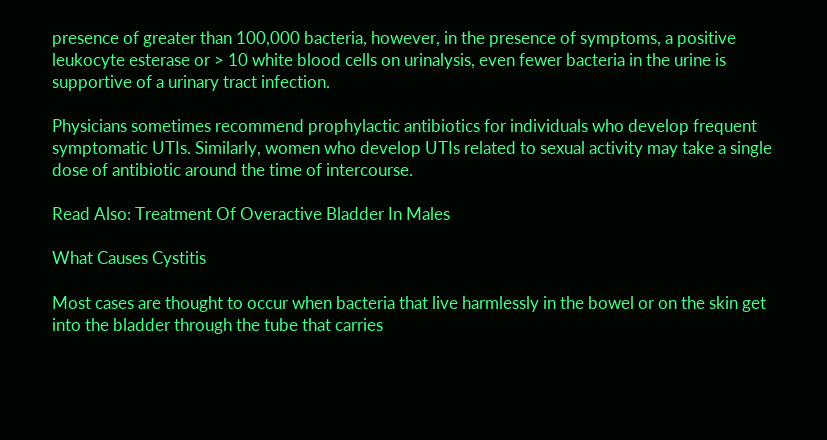presence of greater than 100,000 bacteria, however, in the presence of symptoms, a positive leukocyte esterase or > 10 white blood cells on urinalysis, even fewer bacteria in the urine is supportive of a urinary tract infection.

Physicians sometimes recommend prophylactic antibiotics for individuals who develop frequent symptomatic UTIs. Similarly, women who develop UTIs related to sexual activity may take a single dose of antibiotic around the time of intercourse.

Read Also: Treatment Of Overactive Bladder In Males

What Causes Cystitis

Most cases are thought to occur when bacteria that live harmlessly in the bowel or on the skin get into the bladder through the tube that carries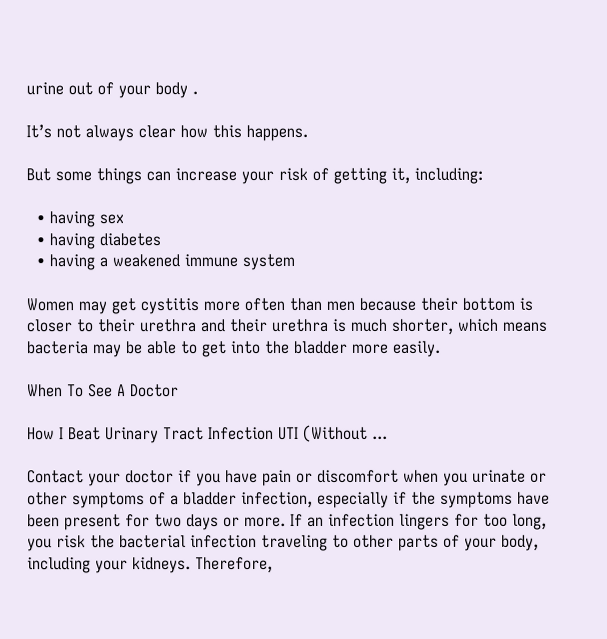urine out of your body .

It’s not always clear how this happens.

But some things can increase your risk of getting it, including:

  • having sex
  • having diabetes
  • having a weakened immune system

Women may get cystitis more often than men because their bottom is closer to their urethra and their urethra is much shorter, which means bacteria may be able to get into the bladder more easily.

When To See A Doctor

How I Beat Urinary Tract Infection UTI (Without ...

Contact your doctor if you have pain or discomfort when you urinate or other symptoms of a bladder infection, especially if the symptoms have been present for two days or more. If an infection lingers for too long, you risk the bacterial infection traveling to other parts of your body, including your kidneys. Therefore,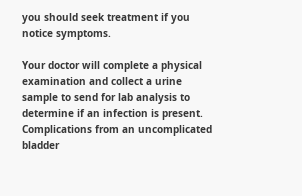you should seek treatment if you notice symptoms.

Your doctor will complete a physical examination and collect a urine sample to send for lab analysis to determine if an infection is present. Complications from an uncomplicated bladder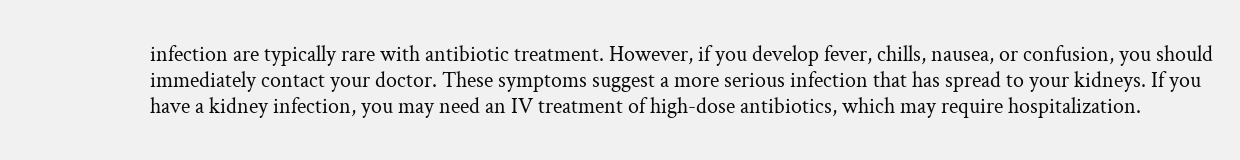infection are typically rare with antibiotic treatment. However, if you develop fever, chills, nausea, or confusion, you should immediately contact your doctor. These symptoms suggest a more serious infection that has spread to your kidneys. If you have a kidney infection, you may need an IV treatment of high-dose antibiotics, which may require hospitalization.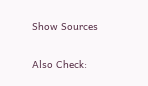Show Sources

Also Check: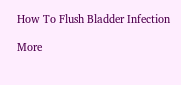How To Flush Bladder Infection

More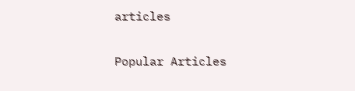articles

Popular Articles